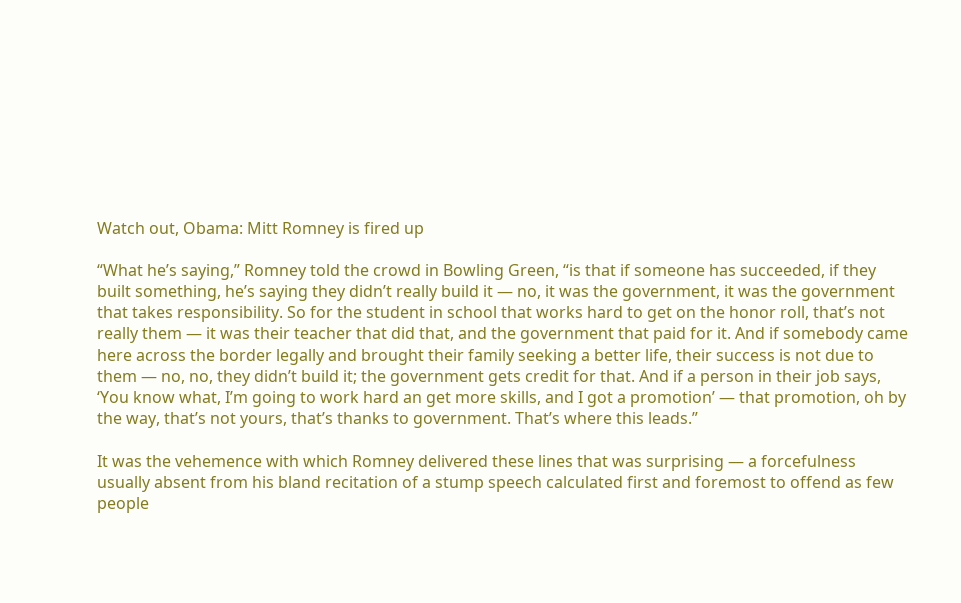Watch out, Obama: Mitt Romney is fired up

“What he’s saying,” Romney told the crowd in Bowling Green, “is that if someone has succeeded, if they built something, he’s saying they didn’t really build it — no, it was the government, it was the government that takes responsibility. So for the student in school that works hard to get on the honor roll, that’s not really them — it was their teacher that did that, and the government that paid for it. And if somebody came here across the border legally and brought their family seeking a better life, their success is not due to them — no, no, they didn’t build it; the government gets credit for that. And if a person in their job says, ‘You know what, I’m going to work hard an get more skills, and I got a promotion’ — that promotion, oh by the way, that’s not yours, that’s thanks to government. That’s where this leads.”

It was the vehemence with which Romney delivered these lines that was surprising — a forcefulness usually absent from his bland recitation of a stump speech calculated first and foremost to offend as few people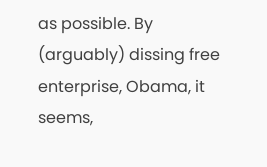as possible. By (arguably) dissing free enterprise, Obama, it seems,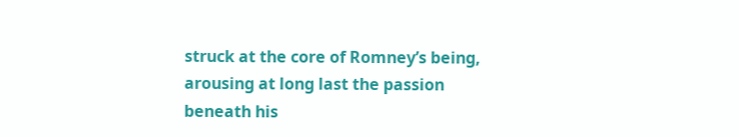struck at the core of Romney’s being, arousing at long last the passion beneath his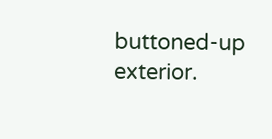buttoned-up exterior.